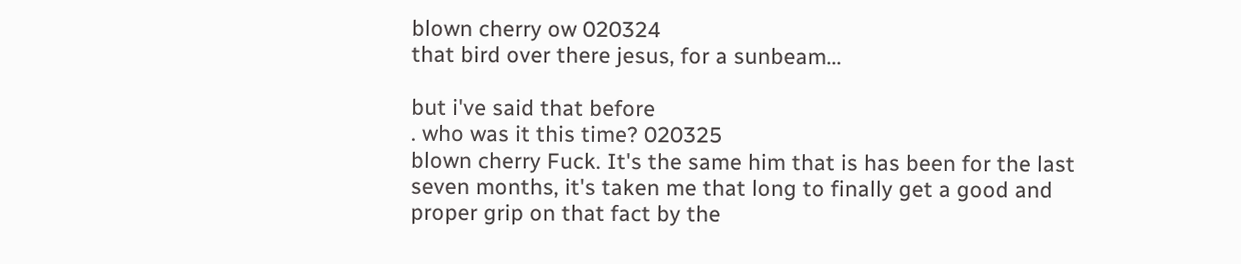blown cherry ow 020324
that bird over there jesus, for a sunbeam...

but i've said that before
. who was it this time? 020325
blown cherry Fuck. It's the same him that is has been for the last seven months, it's taken me that long to finally get a good and proper grip on that fact by the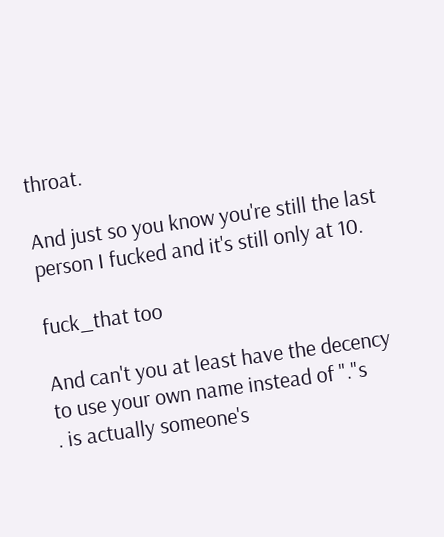throat.

And just so you know you're still the last person I fucked and it's still only at 10.

fuck_that too

And can't you at least have the decency to use your own name instead of "."s
. is actually someone's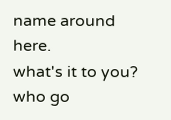name around here.
what's it to you?
who go